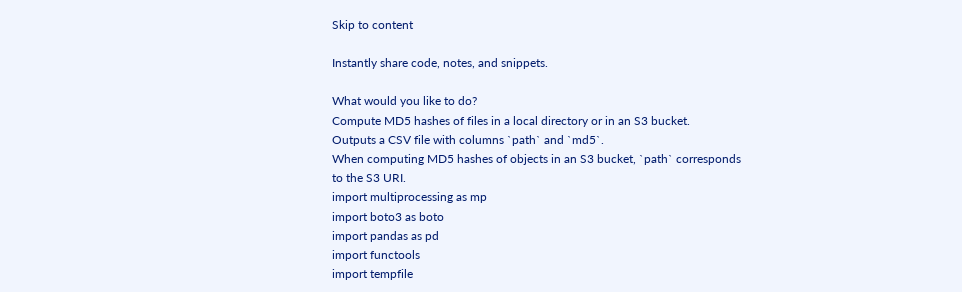Skip to content

Instantly share code, notes, and snippets.

What would you like to do?
Compute MD5 hashes of files in a local directory or in an S3 bucket.
Outputs a CSV file with columns `path` and `md5`.
When computing MD5 hashes of objects in an S3 bucket, `path` corresponds
to the S3 URI.
import multiprocessing as mp
import boto3 as boto
import pandas as pd
import functools
import tempfile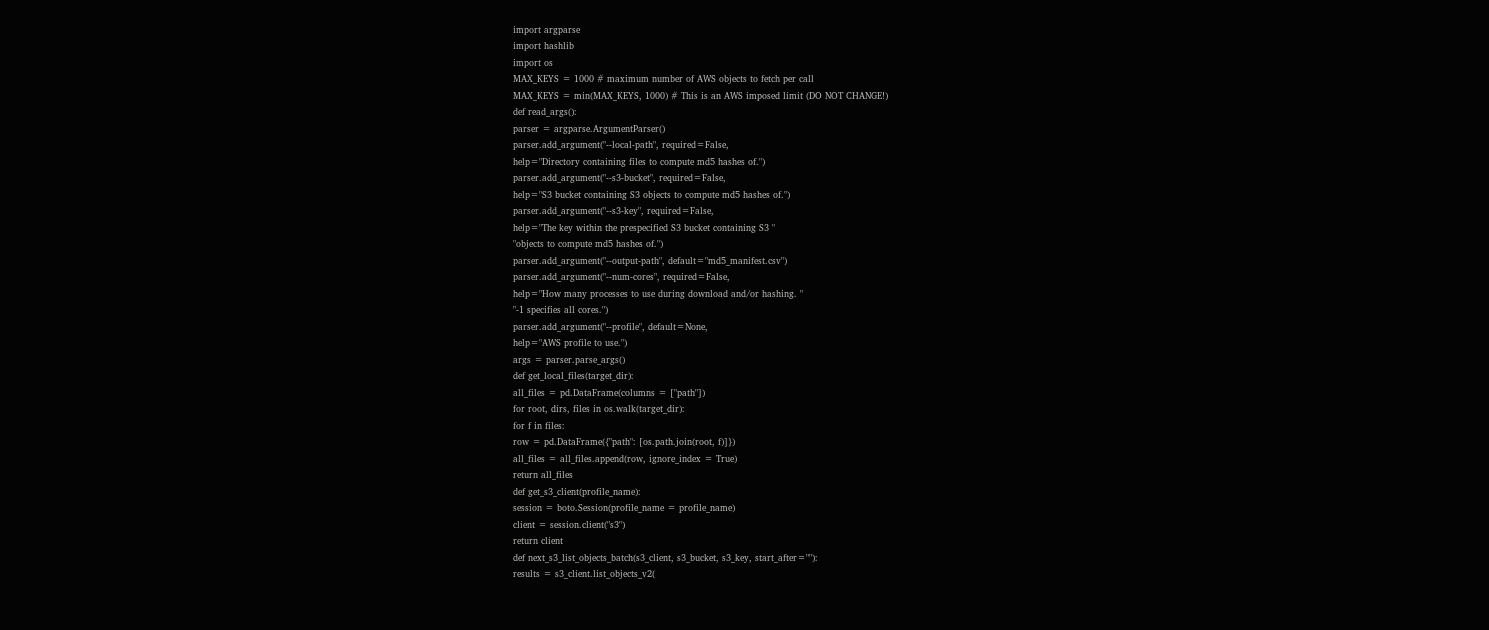import argparse
import hashlib
import os
MAX_KEYS = 1000 # maximum number of AWS objects to fetch per call
MAX_KEYS = min(MAX_KEYS, 1000) # This is an AWS imposed limit (DO NOT CHANGE!)
def read_args():
parser = argparse.ArgumentParser()
parser.add_argument("--local-path", required=False,
help="Directory containing files to compute md5 hashes of.")
parser.add_argument("--s3-bucket", required=False,
help="S3 bucket containing S3 objects to compute md5 hashes of.")
parser.add_argument("--s3-key", required=False,
help="The key within the prespecified S3 bucket containing S3 "
"objects to compute md5 hashes of.")
parser.add_argument("--output-path", default="md5_manifest.csv")
parser.add_argument("--num-cores", required=False,
help="How many processes to use during download and/or hashing. "
"-1 specifies all cores.")
parser.add_argument("--profile", default=None,
help="AWS profile to use.")
args = parser.parse_args()
def get_local_files(target_dir):
all_files = pd.DataFrame(columns = ["path"])
for root, dirs, files in os.walk(target_dir):
for f in files:
row = pd.DataFrame({"path": [os.path.join(root, f)]})
all_files = all_files.append(row, ignore_index = True)
return all_files
def get_s3_client(profile_name):
session = boto.Session(profile_name = profile_name)
client = session.client("s3")
return client
def next_s3_list_objects_batch(s3_client, s3_bucket, s3_key, start_after=""):
results = s3_client.list_objects_v2(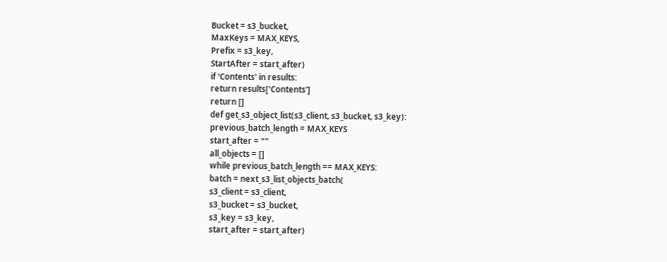Bucket = s3_bucket,
MaxKeys = MAX_KEYS,
Prefix = s3_key,
StartAfter = start_after)
if 'Contents' in results:
return results['Contents']
return []
def get_s3_object_list(s3_client, s3_bucket, s3_key):
previous_batch_length = MAX_KEYS
start_after = ""
all_objects = []
while previous_batch_length == MAX_KEYS:
batch = next_s3_list_objects_batch(
s3_client = s3_client,
s3_bucket = s3_bucket,
s3_key = s3_key,
start_after = start_after)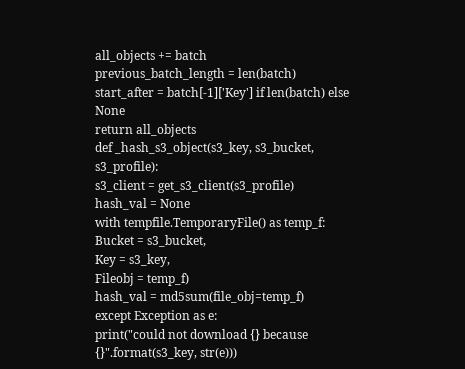all_objects += batch
previous_batch_length = len(batch)
start_after = batch[-1]['Key'] if len(batch) else None
return all_objects
def _hash_s3_object(s3_key, s3_bucket, s3_profile):
s3_client = get_s3_client(s3_profile)
hash_val = None
with tempfile.TemporaryFile() as temp_f:
Bucket = s3_bucket,
Key = s3_key,
Fileobj = temp_f)
hash_val = md5sum(file_obj=temp_f)
except Exception as e:
print("could not download {} because {}".format(s3_key, str(e)))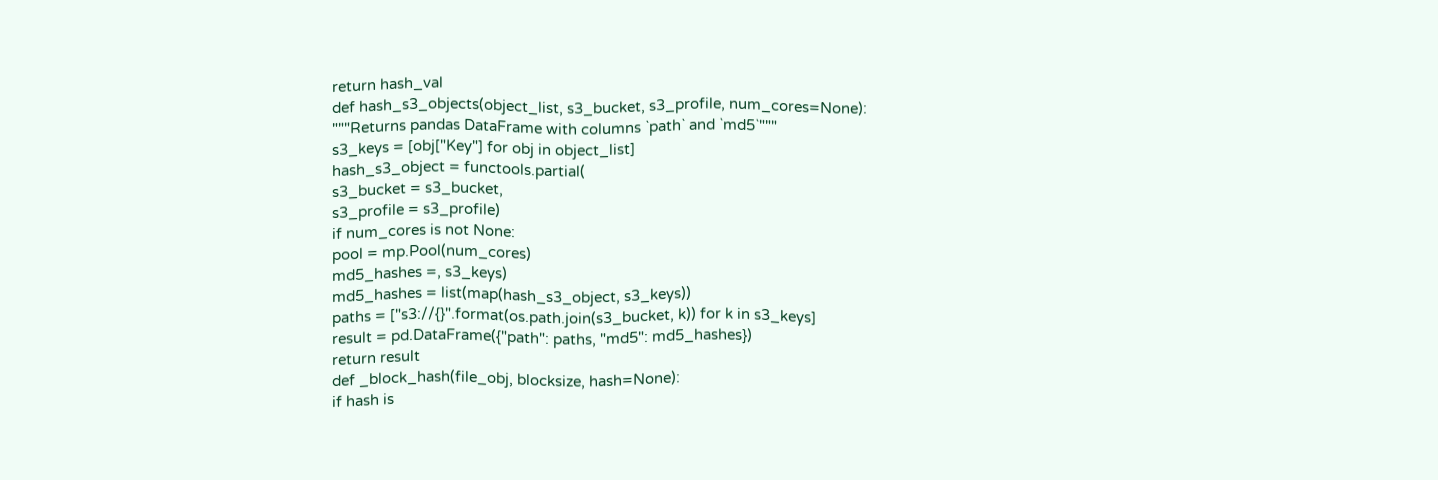return hash_val
def hash_s3_objects(object_list, s3_bucket, s3_profile, num_cores=None):
"""Returns pandas DataFrame with columns `path` and `md5`"""
s3_keys = [obj["Key"] for obj in object_list]
hash_s3_object = functools.partial(
s3_bucket = s3_bucket,
s3_profile = s3_profile)
if num_cores is not None:
pool = mp.Pool(num_cores)
md5_hashes =, s3_keys)
md5_hashes = list(map(hash_s3_object, s3_keys))
paths = ["s3://{}".format(os.path.join(s3_bucket, k)) for k in s3_keys]
result = pd.DataFrame({"path": paths, "md5": md5_hashes})
return result
def _block_hash(file_obj, blocksize, hash=None):
if hash is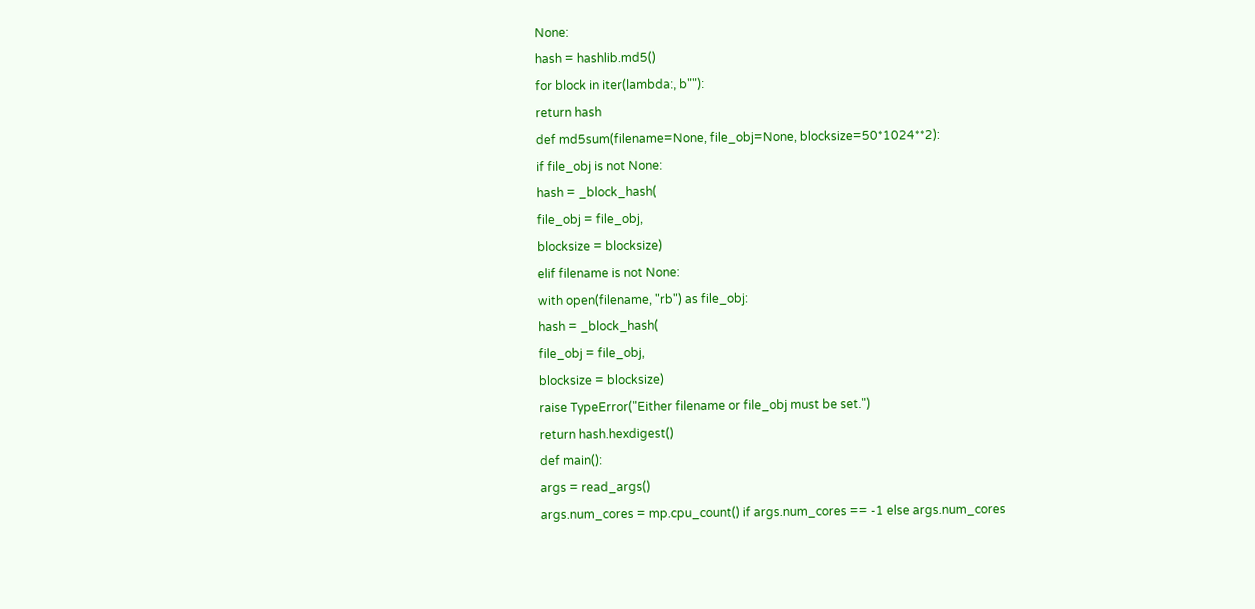None:
hash = hashlib.md5()
for block in iter(lambda:, b""):
return hash
def md5sum(filename=None, file_obj=None, blocksize=50*1024**2):
if file_obj is not None:
hash = _block_hash(
file_obj = file_obj,
blocksize = blocksize)
elif filename is not None:
with open(filename, "rb") as file_obj:
hash = _block_hash(
file_obj = file_obj,
blocksize = blocksize)
raise TypeError("Either filename or file_obj must be set.")
return hash.hexdigest()
def main():
args = read_args()
args.num_cores = mp.cpu_count() if args.num_cores == -1 else args.num_cores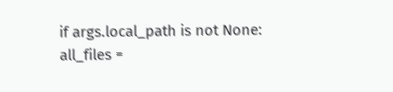if args.local_path is not None:
all_files =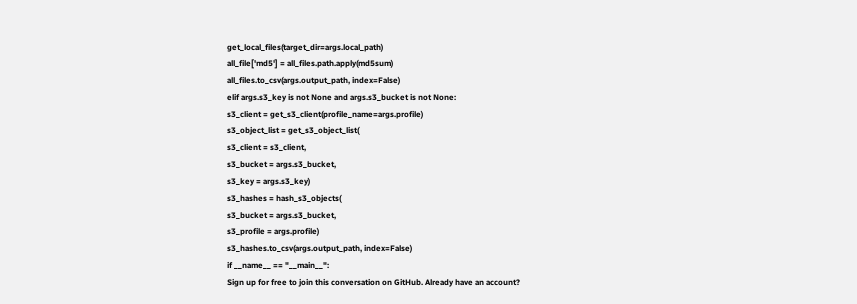get_local_files(target_dir=args.local_path)
all_file['md5'] = all_files.path.apply(md5sum)
all_files.to_csv(args.output_path, index=False)
elif args.s3_key is not None and args.s3_bucket is not None:
s3_client = get_s3_client(profile_name=args.profile)
s3_object_list = get_s3_object_list(
s3_client = s3_client,
s3_bucket = args.s3_bucket,
s3_key = args.s3_key)
s3_hashes = hash_s3_objects(
s3_bucket = args.s3_bucket,
s3_profile = args.profile)
s3_hashes.to_csv(args.output_path, index=False)
if __name__ == "__main__":
Sign up for free to join this conversation on GitHub. Already have an account?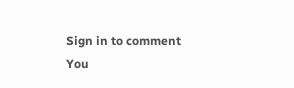Sign in to comment
You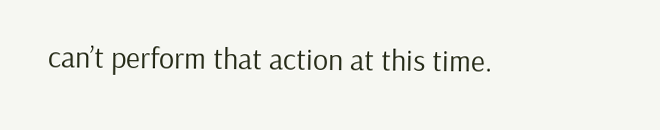can’t perform that action at this time.